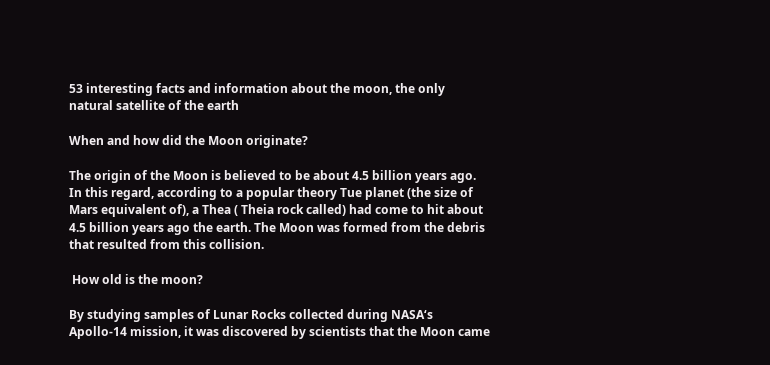53 interesting facts and information about the moon, the only natural satellite of the earth

When and how did the Moon originate?

The origin of the Moon is believed to be about 4.5 billion years ago. In this regard, according to a popular theory Tue planet (the size of Mars equivalent of), a Thea ( Theia rock called) had come to hit about 4.5 billion years ago the earth. The Moon was formed from the debris that resulted from this collision.

 How old is the moon?

By studying samples of Lunar Rocks collected during NASA‘s Apollo-14 mission, it was discovered by scientists that the Moon came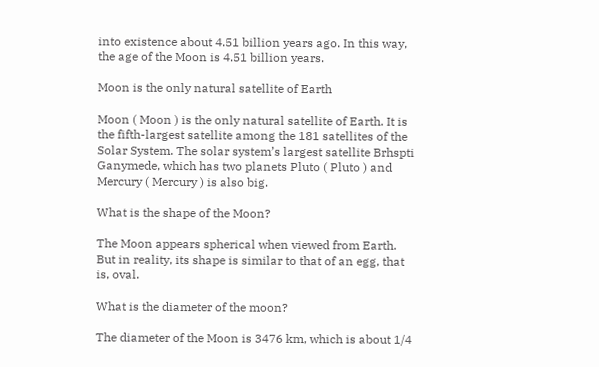into existence about 4.51 billion years ago. In this way, the age of the Moon is 4.51 billion years.

Moon is the only natural satellite of Earth

Moon ( Moon ) is the only natural satellite of Earth. It is the fifth-largest satellite among the 181 satellites of the Solar System. The solar system’s largest satellite Brhspti Ganymede, which has two planets Pluto ( Pluto ) and Mercury ( Mercury ) is also big.

What is the shape of the Moon?

The Moon appears spherical when viewed from Earth. But in reality, its shape is similar to that of an egg, that is, oval.

What is the diameter of the moon?

The diameter of the Moon is 3476 km, which is about 1/4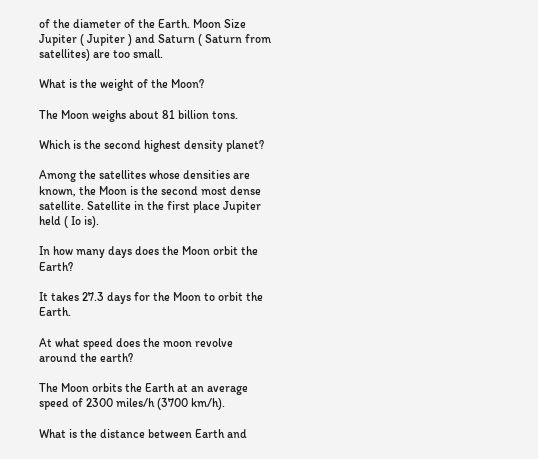of the diameter of the Earth. Moon Size Jupiter ( Jupiter ) and Saturn ( Saturn from satellites) are too small.

What is the weight of the Moon?

The Moon weighs about 81 billion tons.

Which is the second highest density planet?

Among the satellites whose densities are known, the Moon is the second most dense satellite. Satellite in the first place Jupiter held ( Io is).

In how many days does the Moon orbit the Earth?

It takes 27.3 days for the Moon to orbit the Earth.

At what speed does the moon revolve around the earth?

The Moon orbits the Earth at an average speed of 2300 miles/h (3700 km/h).

What is the distance between Earth and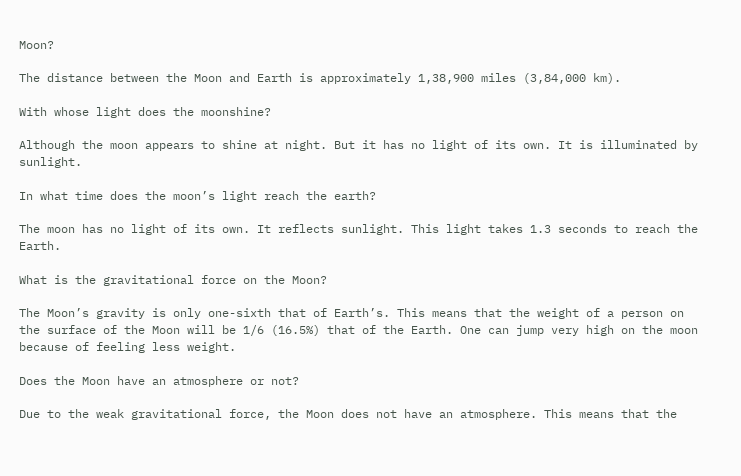Moon?

The distance between the Moon and Earth is approximately 1,38,900 miles (3,84,000 km).

With whose light does the moonshine?

Although the moon appears to shine at night. But it has no light of its own. It is illuminated by sunlight.

In what time does the moon’s light reach the earth?

The moon has no light of its own. It reflects sunlight. This light takes 1.3 seconds to reach the Earth.

What is the gravitational force on the Moon?

The Moon’s gravity is only one-sixth that of Earth’s. This means that the weight of a person on the surface of the Moon will be 1/6 (16.5%) that of the Earth. One can jump very high on the moon because of feeling less weight.

Does the Moon have an atmosphere or not?

Due to the weak gravitational force, the Moon does not have an atmosphere. This means that the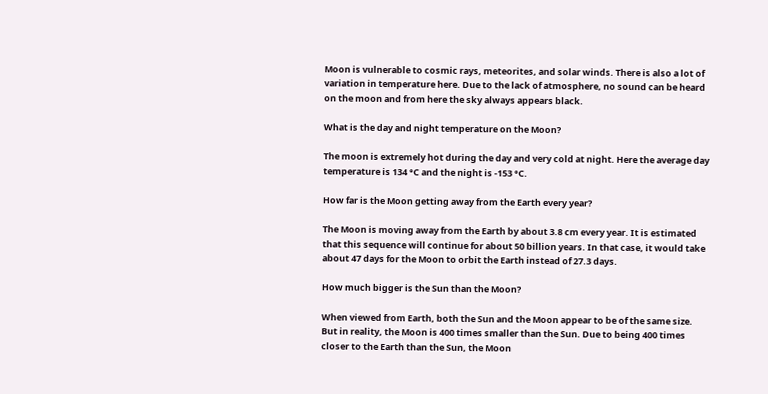Moon is vulnerable to cosmic rays, meteorites, and solar winds. There is also a lot of variation in temperature here. Due to the lack of atmosphere, no sound can be heard on the moon and from here the sky always appears black.

What is the day and night temperature on the Moon?

The moon is extremely hot during the day and very cold at night. Here the average day temperature is 134 °C and the night is -153 °C.

How far is the Moon getting away from the Earth every year?

The Moon is moving away from the Earth by about 3.8 cm every year. It is estimated that this sequence will continue for about 50 billion years. In that case, it would take about 47 days for the Moon to orbit the Earth instead of 27.3 days.

How much bigger is the Sun than the Moon?

When viewed from Earth, both the Sun and the Moon appear to be of the same size. But in reality, the Moon is 400 times smaller than the Sun. Due to being 400 times closer to the Earth than the Sun, the Moon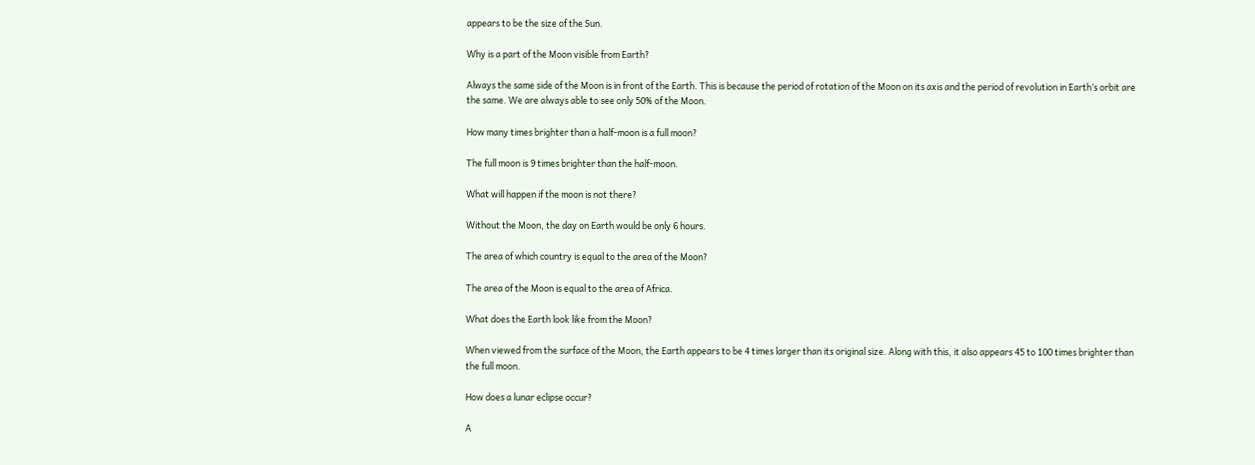appears to be the size of the Sun.

Why is a part of the Moon visible from Earth?

Always the same side of the Moon is in front of the Earth. This is because the period of rotation of the Moon on its axis and the period of revolution in Earth’s orbit are the same. We are always able to see only 50% of the Moon.

How many times brighter than a half-moon is a full moon?

The full moon is 9 times brighter than the half-moon.

What will happen if the moon is not there?

Without the Moon, the day on Earth would be only 6 hours.

The area of which country is equal to the area of the Moon?

The area of the Moon is equal to the area of Africa.

What does the Earth look like from the Moon?

When viewed from the surface of the Moon, the Earth appears to be 4 times larger than its original size. Along with this, it also appears 45 to 100 times brighter than the full moon.

How does a lunar eclipse occur?

A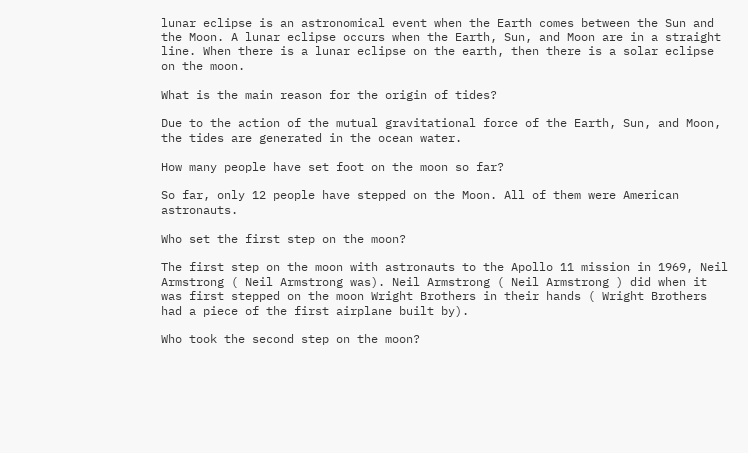lunar eclipse is an astronomical event when the Earth comes between the Sun and the Moon. A lunar eclipse occurs when the Earth, Sun, and Moon are in a straight line. When there is a lunar eclipse on the earth, then there is a solar eclipse on the moon.

What is the main reason for the origin of tides?

Due to the action of the mutual gravitational force of the Earth, Sun, and Moon, the tides are generated in the ocean water.

How many people have set foot on the moon so far?

So far, only 12 people have stepped on the Moon. All of them were American astronauts.

Who set the first step on the moon?

The first step on the moon with astronauts to the Apollo 11 mission in 1969, Neil Armstrong ( Neil Armstrong was). Neil Armstrong ( Neil Armstrong ) did when it was first stepped on the moon Wright Brothers in their hands ( Wright Brothers had a piece of the first airplane built by).

Who took the second step on the moon?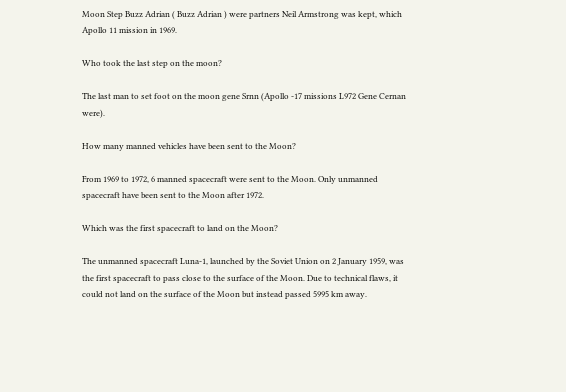Moon Step Buzz Adrian ( Buzz Adrian ) were partners Neil Armstrong was kept, which Apollo 11 mission in 1969.

Who took the last step on the moon?

The last man to set foot on the moon gene Srnn (Apollo -17 missions L972 Gene Cernan were).

How many manned vehicles have been sent to the Moon?

From 1969 to 1972, 6 manned spacecraft were sent to the Moon. Only unmanned spacecraft have been sent to the Moon after 1972.

Which was the first spacecraft to land on the Moon?

The unmanned spacecraft Luna-1, launched by the Soviet Union on 2 January 1959, was the first spacecraft to pass close to the surface of the Moon. Due to technical flaws, it could not land on the surface of the Moon but instead passed 5995 km away.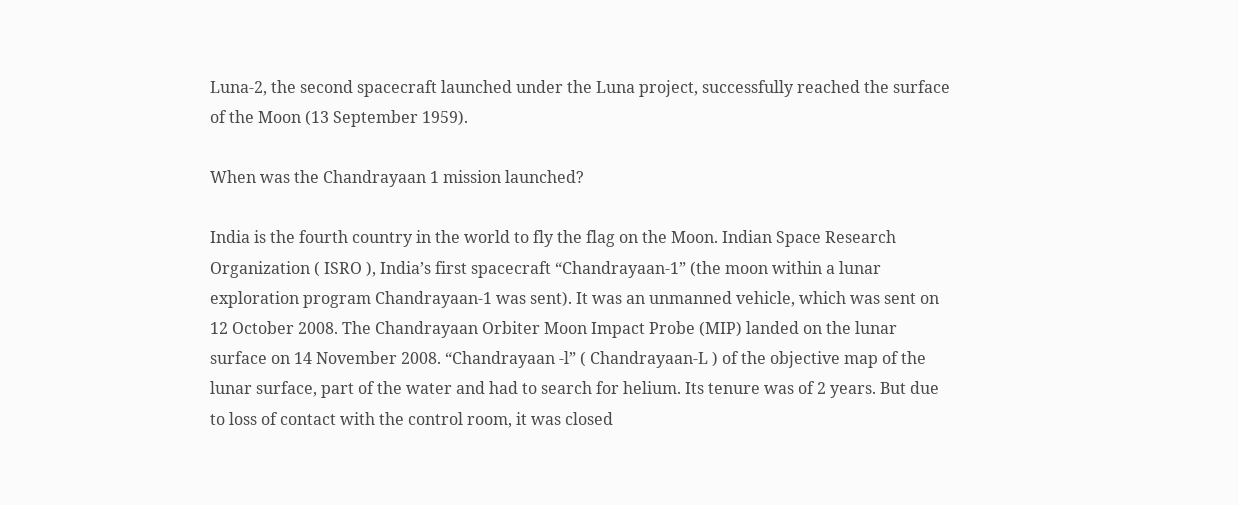Luna-2, the second spacecraft launched under the Luna project, successfully reached the surface of the Moon (13 September 1959).

When was the Chandrayaan 1 mission launched?

India is the fourth country in the world to fly the flag on the Moon. Indian Space Research Organization ( ISRO ), India’s first spacecraft “Chandrayaan-1” (the moon within a lunar exploration program Chandrayaan-1 was sent). It was an unmanned vehicle, which was sent on 12 October 2008. The Chandrayaan Orbiter Moon Impact Probe (MIP) landed on the lunar surface on 14 November 2008. “Chandrayaan -l” ( Chandrayaan-L ) of the objective map of the lunar surface, part of the water and had to search for helium. Its tenure was of 2 years. But due to loss of contact with the control room, it was closed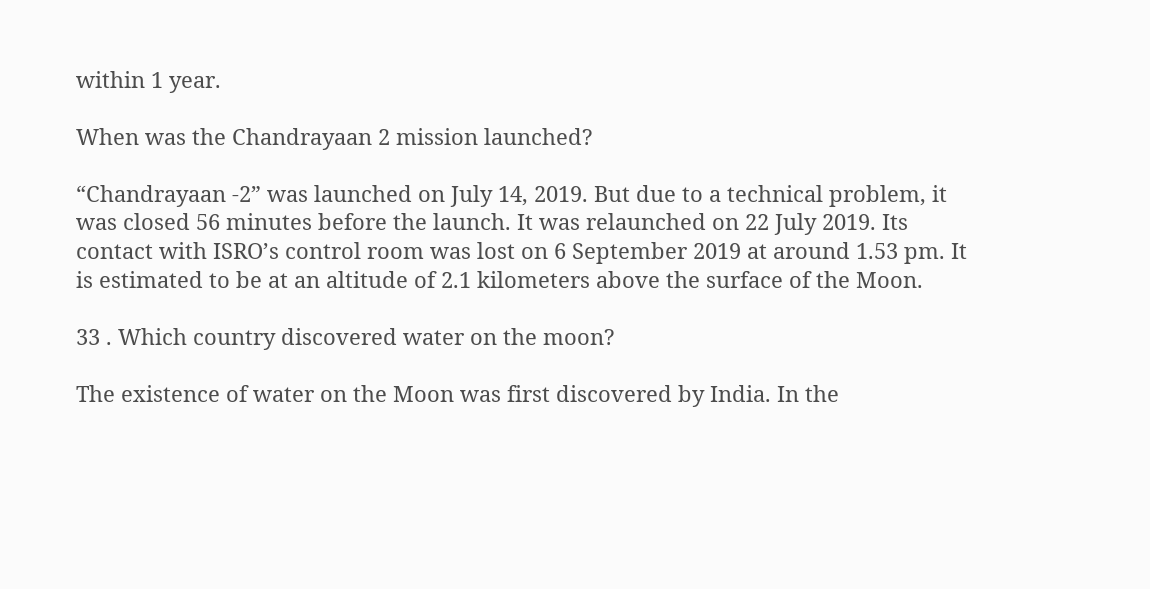within 1 year.

When was the Chandrayaan 2 mission launched?

“Chandrayaan -2” was launched on July 14, 2019. But due to a technical problem, it was closed 56 minutes before the launch. It was relaunched on 22 July 2019. Its contact with ISRO’s control room was lost on 6 September 2019 at around 1.53 pm. It is estimated to be at an altitude of 2.1 kilometers above the surface of the Moon.

33 . Which country discovered water on the moon?

The existence of water on the Moon was first discovered by India. In the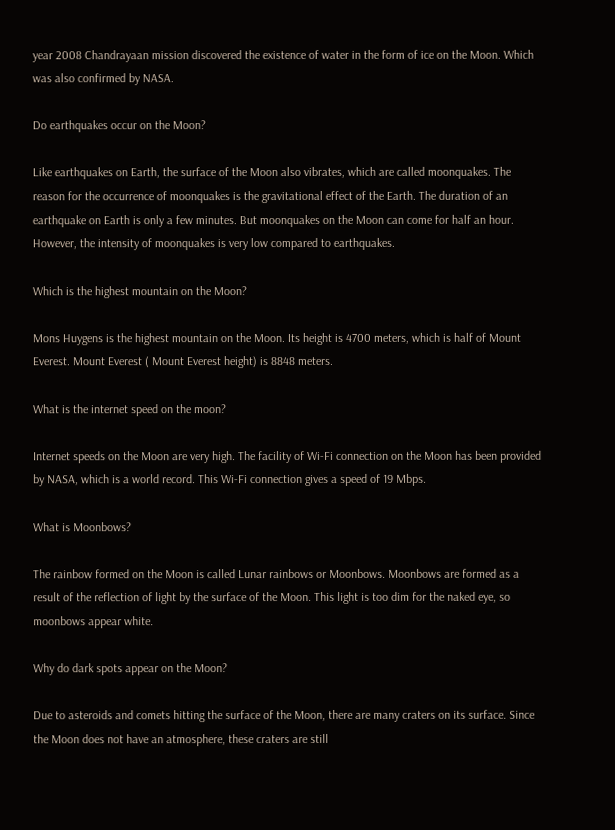year 2008 Chandrayaan mission discovered the existence of water in the form of ice on the Moon. Which was also confirmed by NASA.

Do earthquakes occur on the Moon?

Like earthquakes on Earth, the surface of the Moon also vibrates, which are called moonquakes. The reason for the occurrence of moonquakes is the gravitational effect of the Earth. The duration of an earthquake on Earth is only a few minutes. But moonquakes on the Moon can come for half an hour. However, the intensity of moonquakes is very low compared to earthquakes.

Which is the highest mountain on the Moon?

Mons Huygens is the highest mountain on the Moon. Its height is 4700 meters, which is half of Mount Everest. Mount Everest ( Mount Everest height) is 8848 meters.

What is the internet speed on the moon?

Internet speeds on the Moon are very high. The facility of Wi-Fi connection on the Moon has been provided by NASA, which is a world record. This Wi-Fi connection gives a speed of 19 Mbps.

What is Moonbows?

The rainbow formed on the Moon is called Lunar rainbows or Moonbows. Moonbows are formed as a result of the reflection of light by the surface of the Moon. This light is too dim for the naked eye, so moonbows appear white.

Why do dark spots appear on the Moon?

Due to asteroids and comets hitting the surface of the Moon, there are many craters on its surface. Since the Moon does not have an atmosphere, these craters are still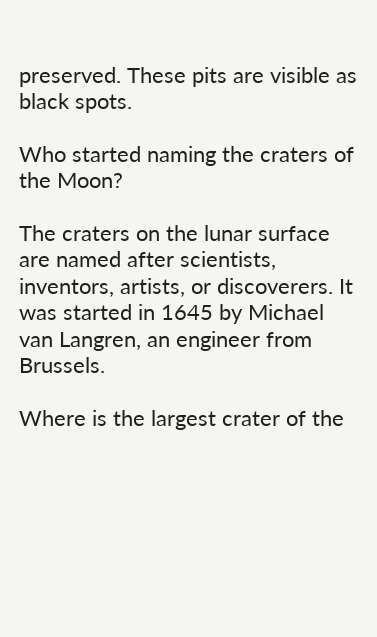preserved. These pits are visible as black spots.

Who started naming the craters of the Moon?

The craters on the lunar surface are named after scientists, inventors, artists, or discoverers. It was started in 1645 by Michael van Langren, an engineer from Brussels.

Where is the largest crater of the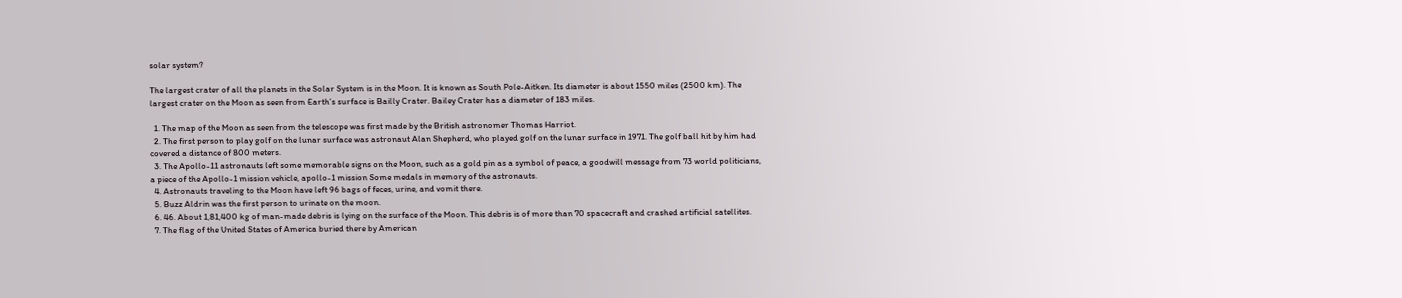solar system?

The largest crater of all the planets in the Solar System is in the Moon. It is known as South Pole-Aitken. Its diameter is about 1550 miles (2500 km). The largest crater on the Moon as seen from Earth’s surface is Bailly Crater. Bailey Crater has a diameter of 183 miles.

  1. The map of the Moon as seen from the telescope was first made by the British astronomer Thomas Harriot.
  2. The first person to play golf on the lunar surface was astronaut Alan Shepherd, who played golf on the lunar surface in 1971. The golf ball hit by him had covered a distance of 800 meters.
  3. The Apollo-11 astronauts left some memorable signs on the Moon, such as a gold pin as a symbol of peace, a goodwill message from 73 world politicians, a piece of the Apollo-1 mission vehicle, apollo-1 mission Some medals in memory of the astronauts.
  4. Astronauts traveling to the Moon have left 96 bags of feces, urine, and vomit there.
  5. Buzz Aldrin was the first person to urinate on the moon.
  6. 46. About 1,81,400 kg of man-made debris is lying on the surface of the Moon. This debris is of more than 70 spacecraft and crashed artificial satellites.
  7. The flag of the United States of America buried there by American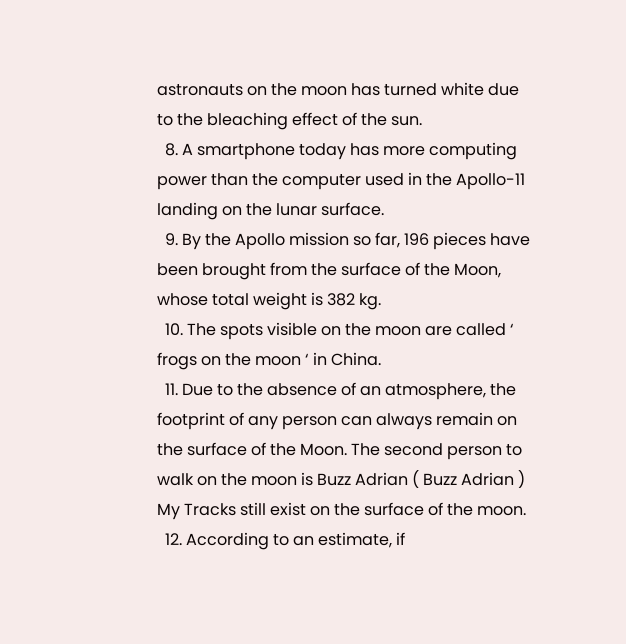astronauts on the moon has turned white due to the bleaching effect of the sun.
  8. A smartphone today has more computing power than the computer used in the Apollo-11 landing on the lunar surface.
  9. By the Apollo mission so far, 196 pieces have been brought from the surface of the Moon, whose total weight is 382 kg.
  10. The spots visible on the moon are called ‘ frogs on the moon ‘ in China.
  11. Due to the absence of an atmosphere, the footprint of any person can always remain on the surface of the Moon. The second person to walk on the moon is Buzz Adrian ( Buzz Adrian ) My Tracks still exist on the surface of the moon.
  12. According to an estimate, if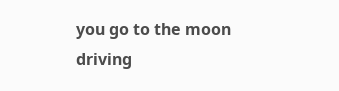you go to the moon driving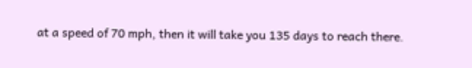at a speed of 70 mph, then it will take you 135 days to reach there.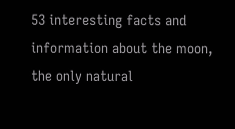53 interesting facts and information about the moon, the only natural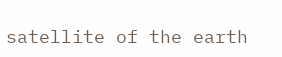satellite of the earth